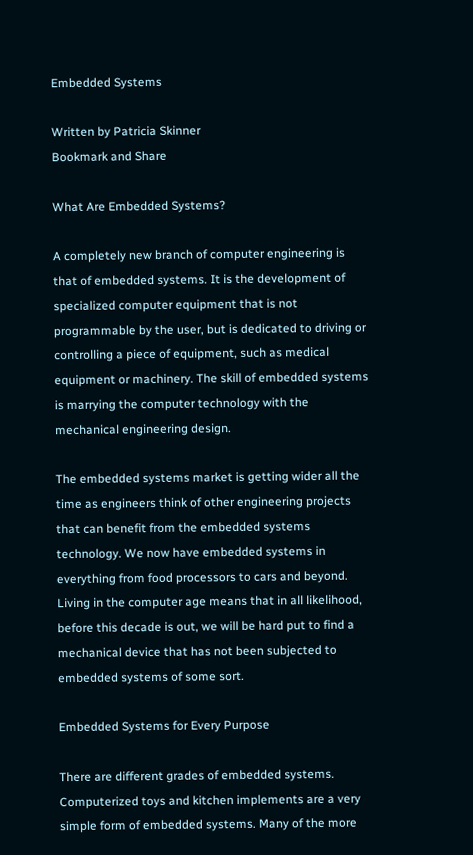Embedded Systems

Written by Patricia Skinner
Bookmark and Share

What Are Embedded Systems?

A completely new branch of computer engineering is that of embedded systems. It is the development of specialized computer equipment that is not programmable by the user, but is dedicated to driving or controlling a piece of equipment, such as medical equipment or machinery. The skill of embedded systems is marrying the computer technology with the mechanical engineering design.

The embedded systems market is getting wider all the time as engineers think of other engineering projects that can benefit from the embedded systems technology. We now have embedded systems in everything from food processors to cars and beyond. Living in the computer age means that in all likelihood, before this decade is out, we will be hard put to find a mechanical device that has not been subjected to embedded systems of some sort.

Embedded Systems for Every Purpose

There are different grades of embedded systems. Computerized toys and kitchen implements are a very simple form of embedded systems. Many of the more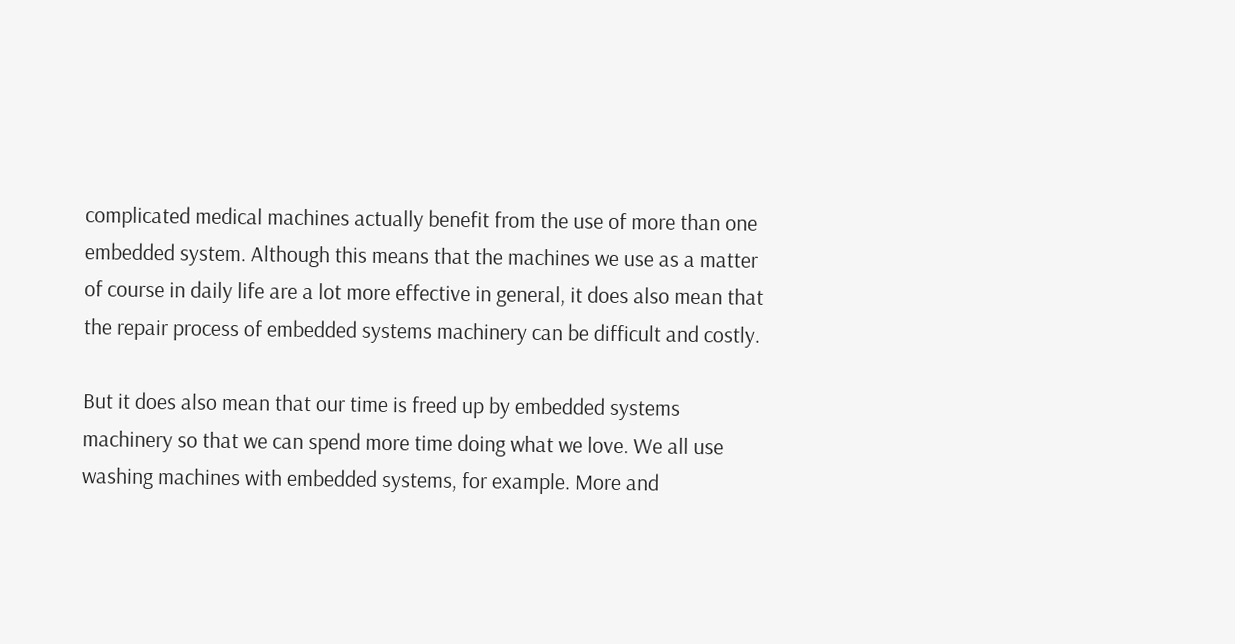complicated medical machines actually benefit from the use of more than one embedded system. Although this means that the machines we use as a matter of course in daily life are a lot more effective in general, it does also mean that the repair process of embedded systems machinery can be difficult and costly.

But it does also mean that our time is freed up by embedded systems machinery so that we can spend more time doing what we love. We all use washing machines with embedded systems, for example. More and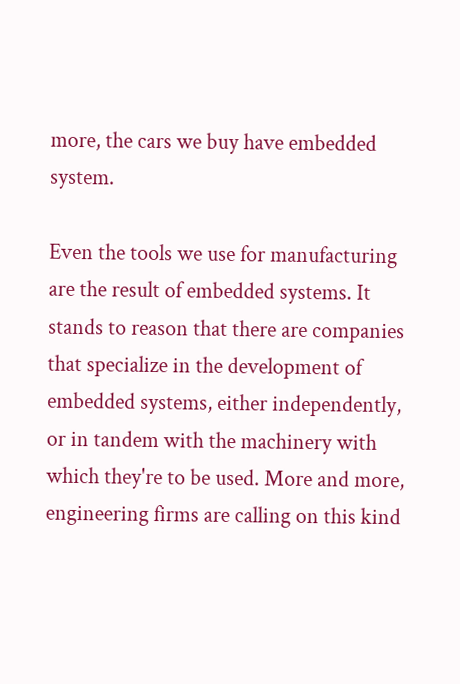more, the cars we buy have embedded system.

Even the tools we use for manufacturing are the result of embedded systems. It stands to reason that there are companies that specialize in the development of embedded systems, either independently, or in tandem with the machinery with which they're to be used. More and more, engineering firms are calling on this kind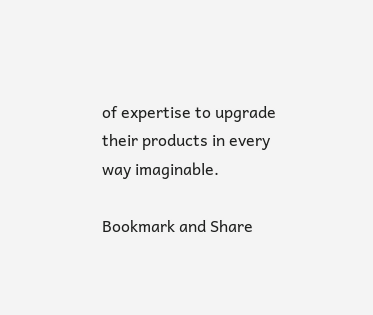of expertise to upgrade their products in every way imaginable.

Bookmark and Share